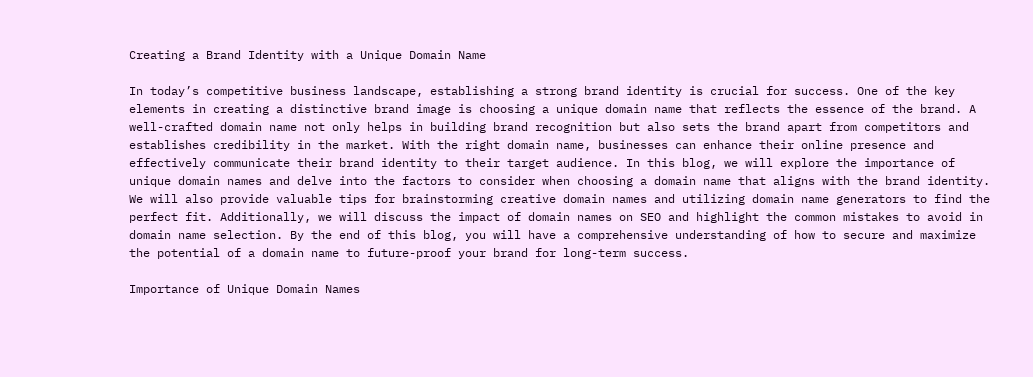Creating a Brand Identity with a Unique Domain Name

In today’s competitive business landscape, establishing a strong brand identity is crucial for success. One of the key elements in creating a distinctive brand image is choosing a unique domain name that reflects the essence of the brand. A well-crafted domain name not only helps in building brand recognition but also sets the brand apart from competitors and establishes credibility in the market. With the right domain name, businesses can enhance their online presence and effectively communicate their brand identity to their target audience. In this blog, we will explore the importance of unique domain names and delve into the factors to consider when choosing a domain name that aligns with the brand identity. We will also provide valuable tips for brainstorming creative domain names and utilizing domain name generators to find the perfect fit. Additionally, we will discuss the impact of domain names on SEO and highlight the common mistakes to avoid in domain name selection. By the end of this blog, you will have a comprehensive understanding of how to secure and maximize the potential of a domain name to future-proof your brand for long-term success.

Importance of Unique Domain Names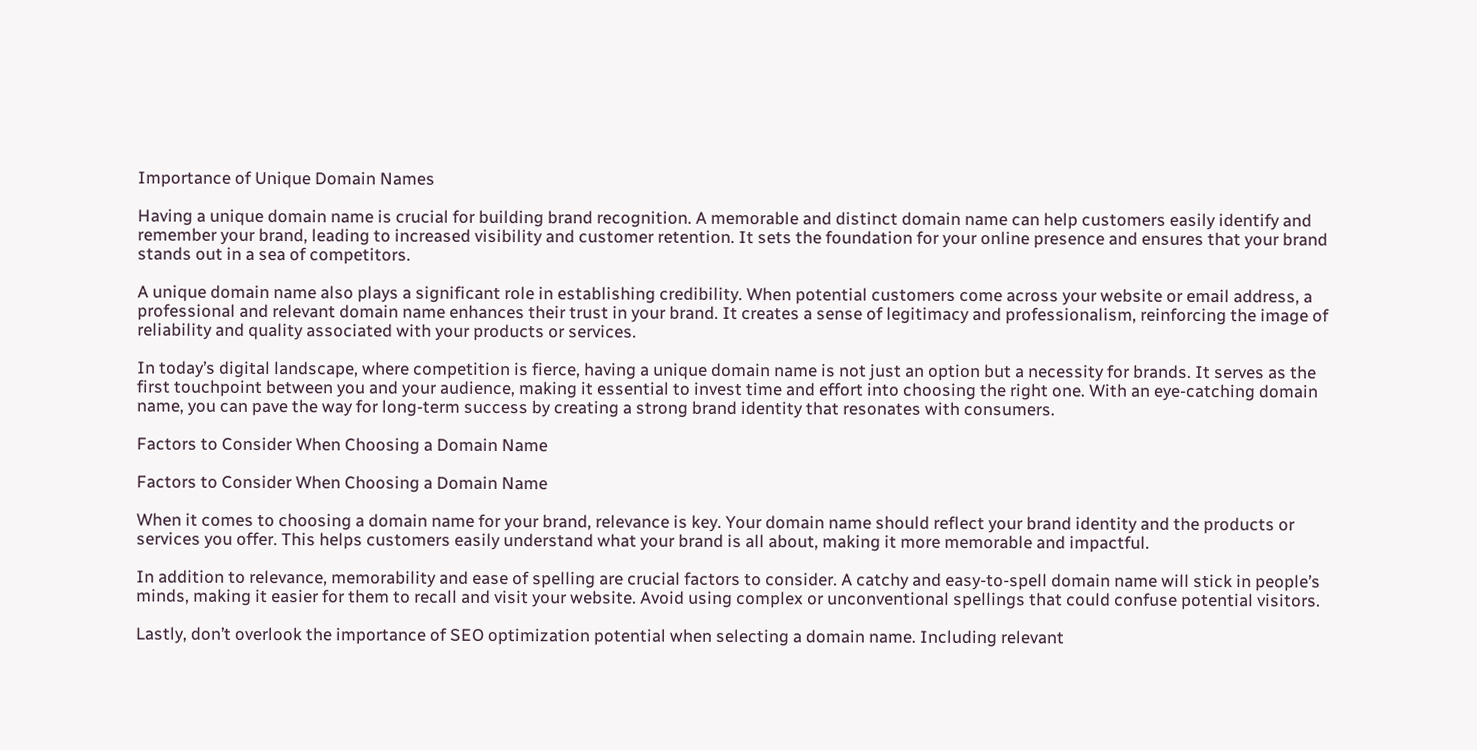Importance of Unique Domain Names

Having a unique domain name is crucial for building brand recognition. A memorable and distinct domain name can help customers easily identify and remember your brand, leading to increased visibility and customer retention. It sets the foundation for your online presence and ensures that your brand stands out in a sea of competitors.

A unique domain name also plays a significant role in establishing credibility. When potential customers come across your website or email address, a professional and relevant domain name enhances their trust in your brand. It creates a sense of legitimacy and professionalism, reinforcing the image of reliability and quality associated with your products or services.

In today’s digital landscape, where competition is fierce, having a unique domain name is not just an option but a necessity for brands. It serves as the first touchpoint between you and your audience, making it essential to invest time and effort into choosing the right one. With an eye-catching domain name, you can pave the way for long-term success by creating a strong brand identity that resonates with consumers.

Factors to Consider When Choosing a Domain Name

Factors to Consider When Choosing a Domain Name

When it comes to choosing a domain name for your brand, relevance is key. Your domain name should reflect your brand identity and the products or services you offer. This helps customers easily understand what your brand is all about, making it more memorable and impactful.

In addition to relevance, memorability and ease of spelling are crucial factors to consider. A catchy and easy-to-spell domain name will stick in people’s minds, making it easier for them to recall and visit your website. Avoid using complex or unconventional spellings that could confuse potential visitors.

Lastly, don’t overlook the importance of SEO optimization potential when selecting a domain name. Including relevant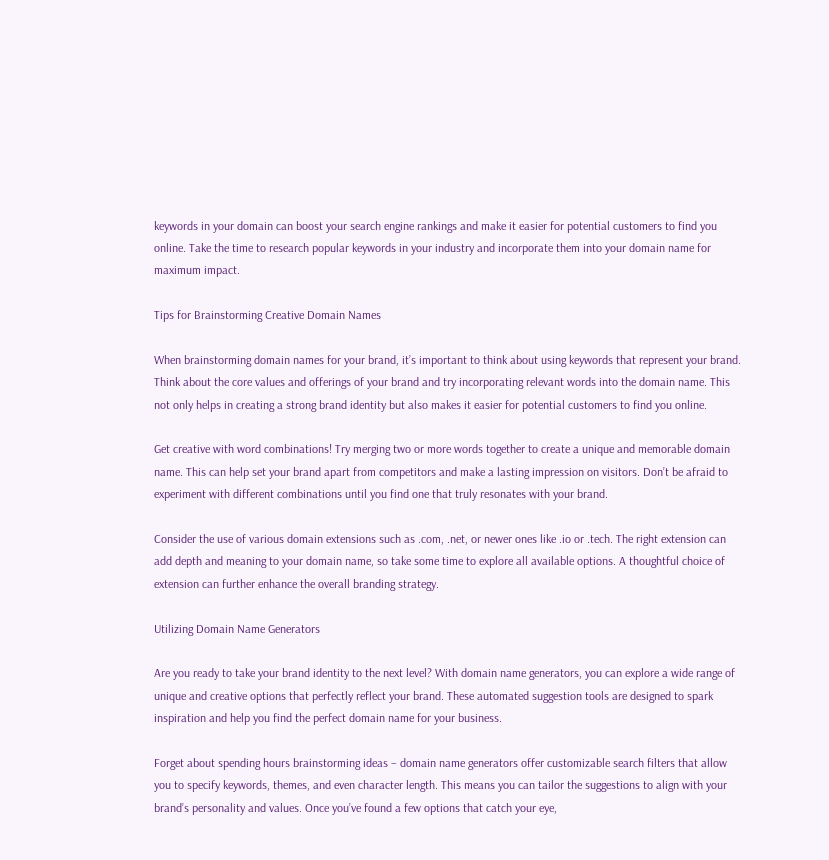keywords in your domain can boost your search engine rankings and make it easier for potential customers to find you online. Take the time to research popular keywords in your industry and incorporate them into your domain name for maximum impact.

Tips for Brainstorming Creative Domain Names

When brainstorming domain names for your brand, it’s important to think about using keywords that represent your brand. Think about the core values and offerings of your brand and try incorporating relevant words into the domain name. This not only helps in creating a strong brand identity but also makes it easier for potential customers to find you online.

Get creative with word combinations! Try merging two or more words together to create a unique and memorable domain name. This can help set your brand apart from competitors and make a lasting impression on visitors. Don’t be afraid to experiment with different combinations until you find one that truly resonates with your brand.

Consider the use of various domain extensions such as .com, .net, or newer ones like .io or .tech. The right extension can add depth and meaning to your domain name, so take some time to explore all available options. A thoughtful choice of extension can further enhance the overall branding strategy.

Utilizing Domain Name Generators

Are you ready to take your brand identity to the next level? With domain name generators, you can explore a wide range of unique and creative options that perfectly reflect your brand. These automated suggestion tools are designed to spark inspiration and help you find the perfect domain name for your business.

Forget about spending hours brainstorming ideas – domain name generators offer customizable search filters that allow you to specify keywords, themes, and even character length. This means you can tailor the suggestions to align with your brand’s personality and values. Once you’ve found a few options that catch your eye,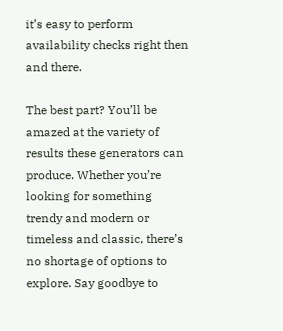it’s easy to perform availability checks right then and there.

The best part? You’ll be amazed at the variety of results these generators can produce. Whether you’re looking for something trendy and modern or timeless and classic, there’s no shortage of options to explore. Say goodbye to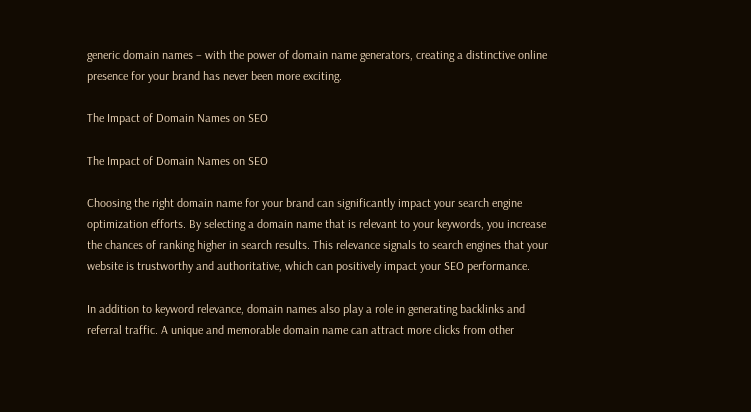generic domain names – with the power of domain name generators, creating a distinctive online presence for your brand has never been more exciting.

The Impact of Domain Names on SEO

The Impact of Domain Names on SEO

Choosing the right domain name for your brand can significantly impact your search engine optimization efforts. By selecting a domain name that is relevant to your keywords, you increase the chances of ranking higher in search results. This relevance signals to search engines that your website is trustworthy and authoritative, which can positively impact your SEO performance.

In addition to keyword relevance, domain names also play a role in generating backlinks and referral traffic. A unique and memorable domain name can attract more clicks from other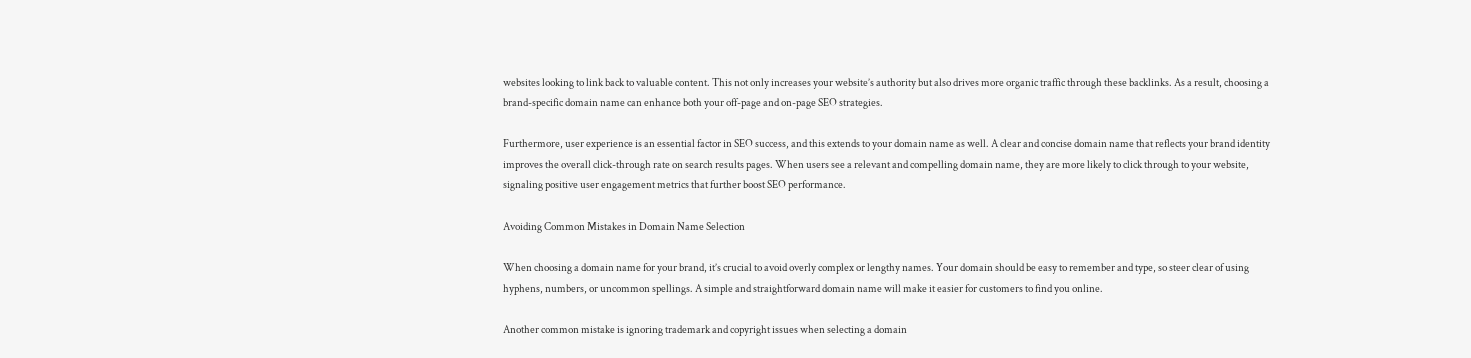websites looking to link back to valuable content. This not only increases your website’s authority but also drives more organic traffic through these backlinks. As a result, choosing a brand-specific domain name can enhance both your off-page and on-page SEO strategies.

Furthermore, user experience is an essential factor in SEO success, and this extends to your domain name as well. A clear and concise domain name that reflects your brand identity improves the overall click-through rate on search results pages. When users see a relevant and compelling domain name, they are more likely to click through to your website, signaling positive user engagement metrics that further boost SEO performance.

Avoiding Common Mistakes in Domain Name Selection

When choosing a domain name for your brand, it’s crucial to avoid overly complex or lengthy names. Your domain should be easy to remember and type, so steer clear of using hyphens, numbers, or uncommon spellings. A simple and straightforward domain name will make it easier for customers to find you online.

Another common mistake is ignoring trademark and copyright issues when selecting a domain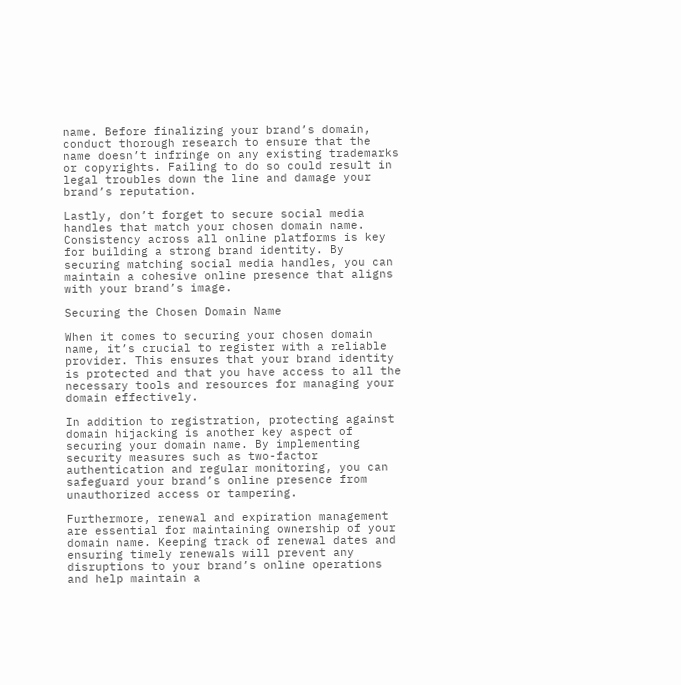name. Before finalizing your brand’s domain, conduct thorough research to ensure that the name doesn’t infringe on any existing trademarks or copyrights. Failing to do so could result in legal troubles down the line and damage your brand’s reputation.

Lastly, don’t forget to secure social media handles that match your chosen domain name. Consistency across all online platforms is key for building a strong brand identity. By securing matching social media handles, you can maintain a cohesive online presence that aligns with your brand’s image.

Securing the Chosen Domain Name

When it comes to securing your chosen domain name, it’s crucial to register with a reliable provider. This ensures that your brand identity is protected and that you have access to all the necessary tools and resources for managing your domain effectively.

In addition to registration, protecting against domain hijacking is another key aspect of securing your domain name. By implementing security measures such as two-factor authentication and regular monitoring, you can safeguard your brand’s online presence from unauthorized access or tampering.

Furthermore, renewal and expiration management are essential for maintaining ownership of your domain name. Keeping track of renewal dates and ensuring timely renewals will prevent any disruptions to your brand’s online operations and help maintain a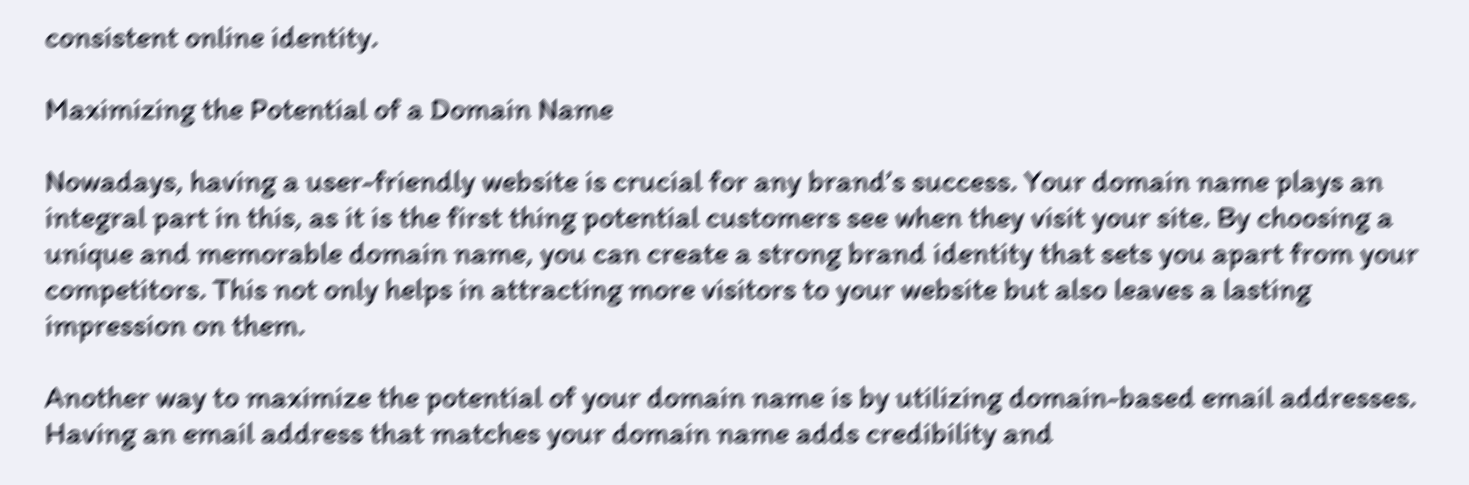consistent online identity.

Maximizing the Potential of a Domain Name

Nowadays, having a user-friendly website is crucial for any brand’s success. Your domain name plays an integral part in this, as it is the first thing potential customers see when they visit your site. By choosing a unique and memorable domain name, you can create a strong brand identity that sets you apart from your competitors. This not only helps in attracting more visitors to your website but also leaves a lasting impression on them.

Another way to maximize the potential of your domain name is by utilizing domain-based email addresses. Having an email address that matches your domain name adds credibility and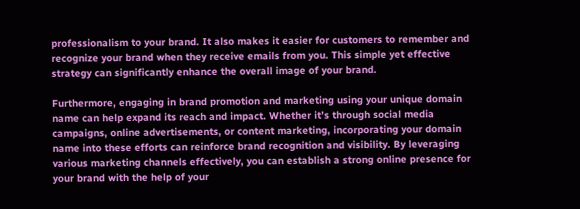professionalism to your brand. It also makes it easier for customers to remember and recognize your brand when they receive emails from you. This simple yet effective strategy can significantly enhance the overall image of your brand.

Furthermore, engaging in brand promotion and marketing using your unique domain name can help expand its reach and impact. Whether it’s through social media campaigns, online advertisements, or content marketing, incorporating your domain name into these efforts can reinforce brand recognition and visibility. By leveraging various marketing channels effectively, you can establish a strong online presence for your brand with the help of your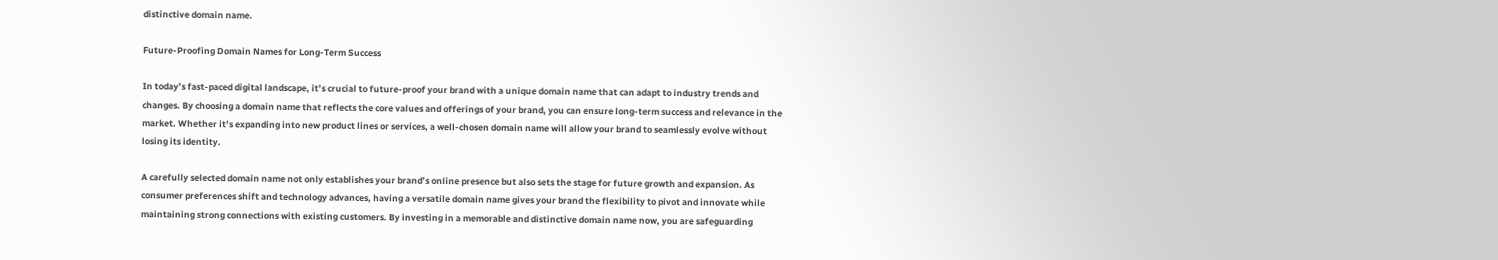distinctive domain name.

Future-Proofing Domain Names for Long-Term Success

In today’s fast-paced digital landscape, it’s crucial to future-proof your brand with a unique domain name that can adapt to industry trends and changes. By choosing a domain name that reflects the core values and offerings of your brand, you can ensure long-term success and relevance in the market. Whether it’s expanding into new product lines or services, a well-chosen domain name will allow your brand to seamlessly evolve without losing its identity.

A carefully selected domain name not only establishes your brand’s online presence but also sets the stage for future growth and expansion. As consumer preferences shift and technology advances, having a versatile domain name gives your brand the flexibility to pivot and innovate while maintaining strong connections with existing customers. By investing in a memorable and distinctive domain name now, you are safeguarding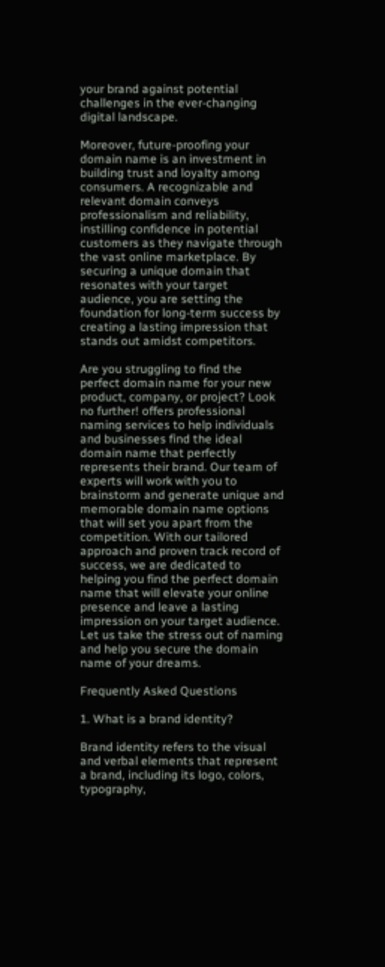your brand against potential challenges in the ever-changing digital landscape.

Moreover, future-proofing your domain name is an investment in building trust and loyalty among consumers. A recognizable and relevant domain conveys professionalism and reliability, instilling confidence in potential customers as they navigate through the vast online marketplace. By securing a unique domain that resonates with your target audience, you are setting the foundation for long-term success by creating a lasting impression that stands out amidst competitors.

Are you struggling to find the perfect domain name for your new product, company, or project? Look no further! offers professional naming services to help individuals and businesses find the ideal domain name that perfectly represents their brand. Our team of experts will work with you to brainstorm and generate unique and memorable domain name options that will set you apart from the competition. With our tailored approach and proven track record of success, we are dedicated to helping you find the perfect domain name that will elevate your online presence and leave a lasting impression on your target audience. Let us take the stress out of naming and help you secure the domain name of your dreams.

Frequently Asked Questions

1. What is a brand identity?

Brand identity refers to the visual and verbal elements that represent a brand, including its logo, colors, typography,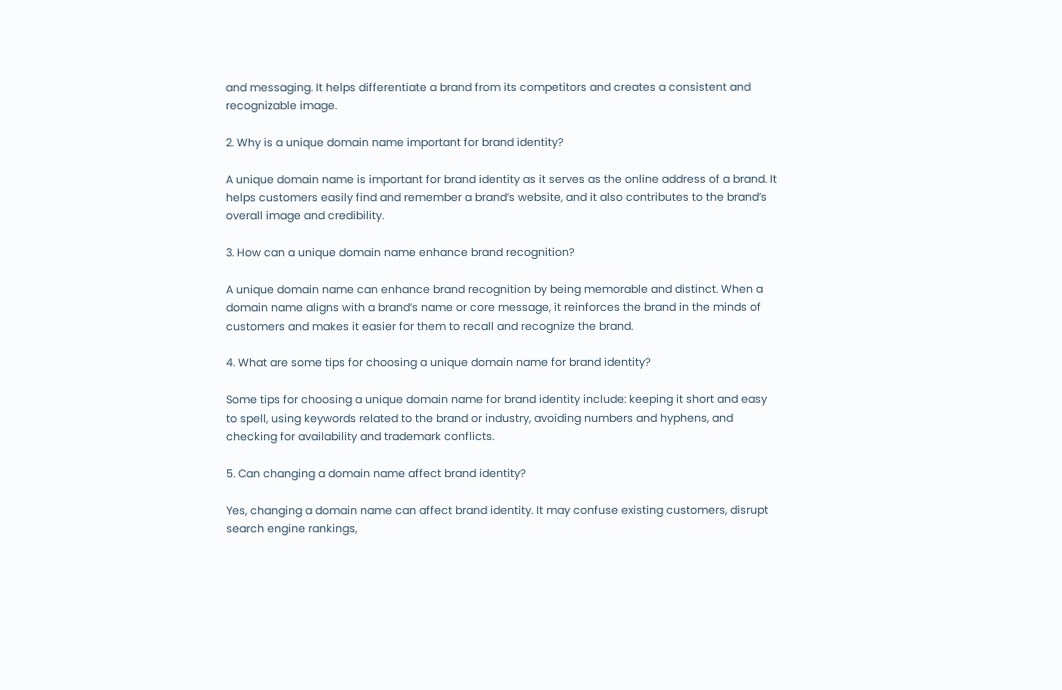and messaging. It helps differentiate a brand from its competitors and creates a consistent and recognizable image.

2. Why is a unique domain name important for brand identity?

A unique domain name is important for brand identity as it serves as the online address of a brand. It helps customers easily find and remember a brand’s website, and it also contributes to the brand’s overall image and credibility.

3. How can a unique domain name enhance brand recognition?

A unique domain name can enhance brand recognition by being memorable and distinct. When a domain name aligns with a brand’s name or core message, it reinforces the brand in the minds of customers and makes it easier for them to recall and recognize the brand.

4. What are some tips for choosing a unique domain name for brand identity?

Some tips for choosing a unique domain name for brand identity include: keeping it short and easy to spell, using keywords related to the brand or industry, avoiding numbers and hyphens, and checking for availability and trademark conflicts.

5. Can changing a domain name affect brand identity?

Yes, changing a domain name can affect brand identity. It may confuse existing customers, disrupt search engine rankings,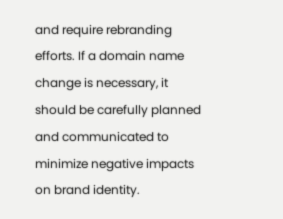and require rebranding efforts. If a domain name change is necessary, it should be carefully planned and communicated to minimize negative impacts on brand identity.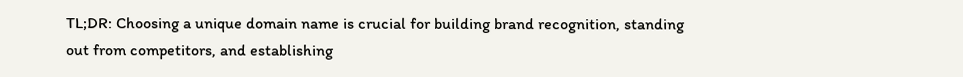TL;DR: Choosing a unique domain name is crucial for building brand recognition, standing out from competitors, and establishing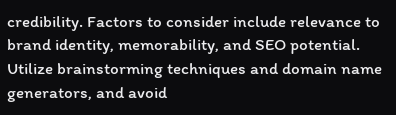credibility. Factors to consider include relevance to brand identity, memorability, and SEO potential. Utilize brainstorming techniques and domain name generators, and avoid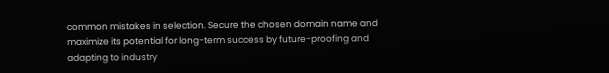common mistakes in selection. Secure the chosen domain name and maximize its potential for long-term success by future-proofing and adapting to industry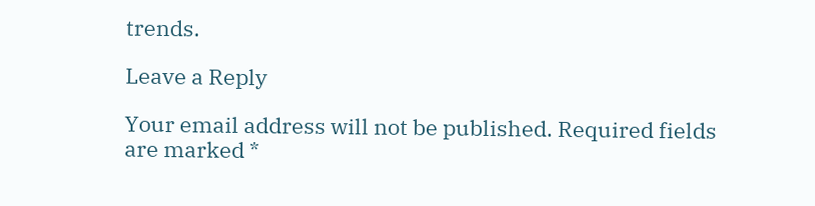trends.

Leave a Reply

Your email address will not be published. Required fields are marked *